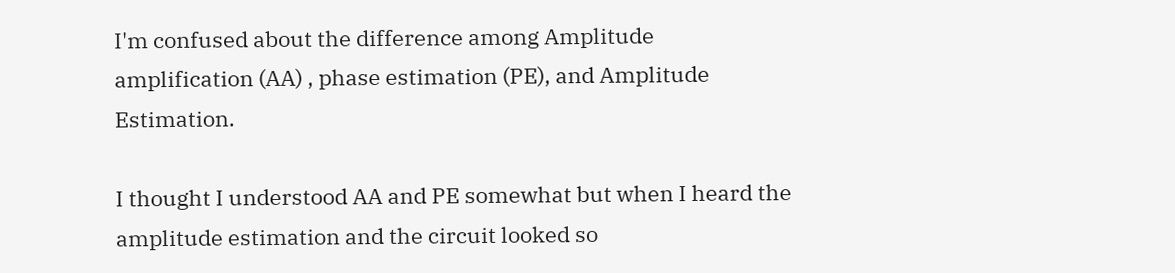I'm confused about the difference among Amplitude amplification (AA) , phase estimation (PE), and Amplitude Estimation.

I thought I understood AA and PE somewhat but when I heard the amplitude estimation and the circuit looked so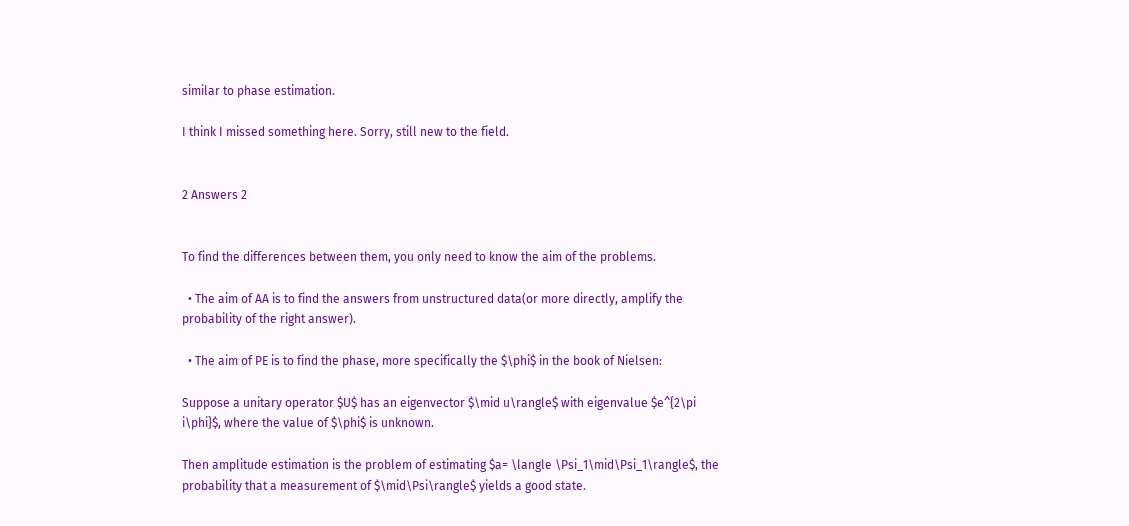similar to phase estimation.

I think I missed something here. Sorry, still new to the field.


2 Answers 2


To find the differences between them, you only need to know the aim of the problems.

  • The aim of AA is to find the answers from unstructured data(or more directly, amplify the probability of the right answer).

  • The aim of PE is to find the phase, more specifically the $\phi$ in the book of Nielsen:

Suppose a unitary operator $U$ has an eigenvector $\mid u\rangle$ with eigenvalue $e^{2\pi i\phi}$, where the value of $\phi$ is unknown.

Then amplitude estimation is the problem of estimating $a= \langle \Psi_1\mid\Psi_1\rangle$, the probability that a measurement of $\mid\Psi\rangle$ yields a good state.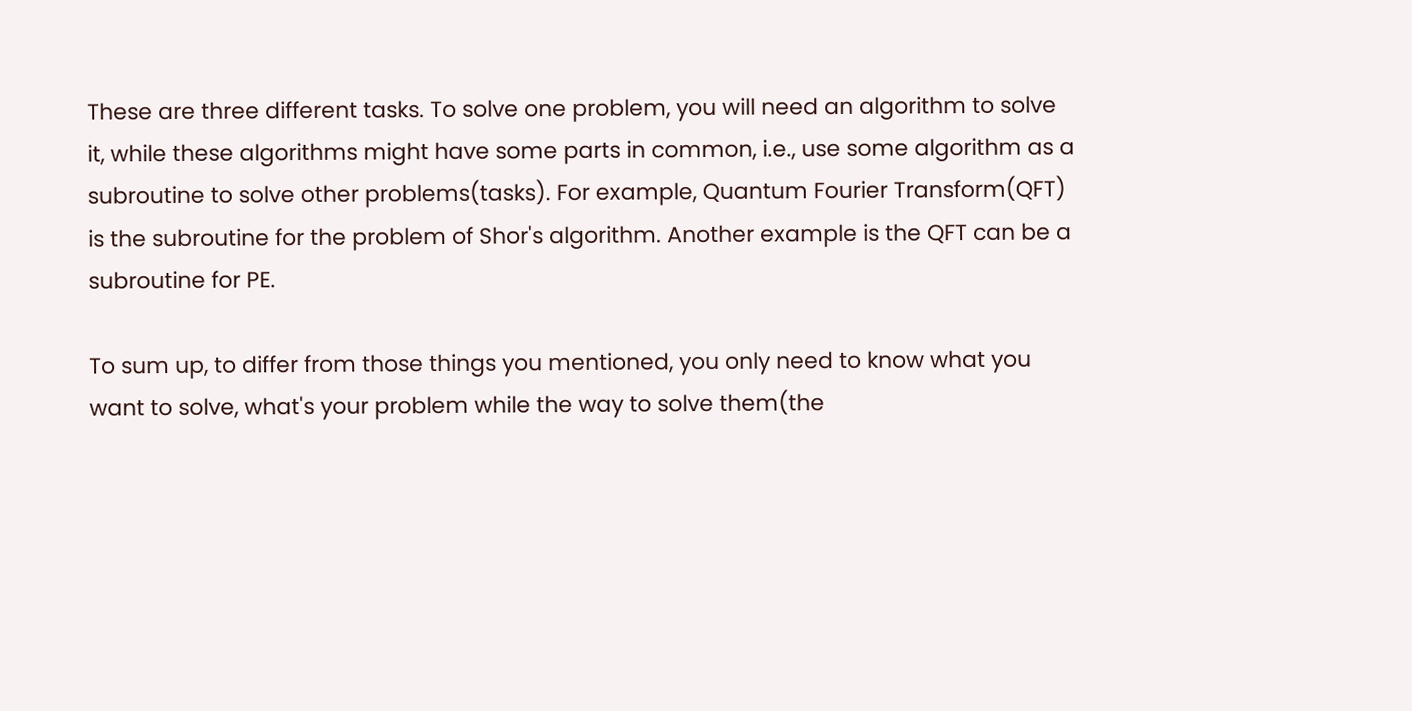These are three different tasks. To solve one problem, you will need an algorithm to solve it, while these algorithms might have some parts in common, i.e., use some algorithm as a subroutine to solve other problems(tasks). For example, Quantum Fourier Transform(QFT) is the subroutine for the problem of Shor's algorithm. Another example is the QFT can be a subroutine for PE.

To sum up, to differ from those things you mentioned, you only need to know what you want to solve, what's your problem while the way to solve them(the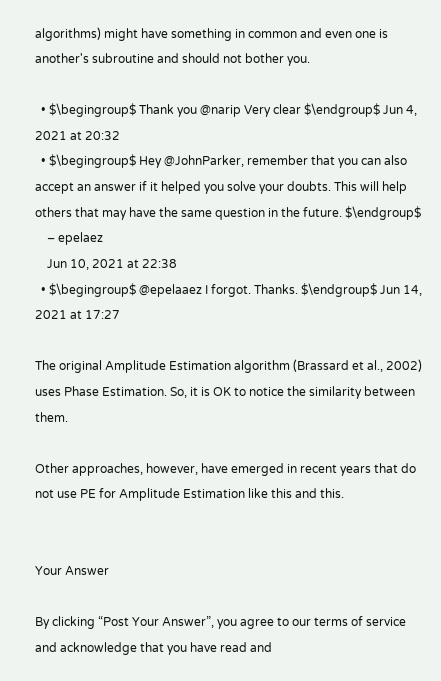algorithms) might have something in common and even one is another's subroutine and should not bother you.

  • $\begingroup$ Thank you @narip Very clear $\endgroup$ Jun 4, 2021 at 20:32
  • $\begingroup$ Hey @JohnParker, remember that you can also accept an answer if it helped you solve your doubts. This will help others that may have the same question in the future. $\endgroup$
    – epelaez
    Jun 10, 2021 at 22:38
  • $\begingroup$ @epelaaez I forgot. Thanks. $\endgroup$ Jun 14, 2021 at 17:27

The original Amplitude Estimation algorithm (Brassard et al., 2002) uses Phase Estimation. So, it is OK to notice the similarity between them.

Other approaches, however, have emerged in recent years that do not use PE for Amplitude Estimation like this and this.


Your Answer

By clicking “Post Your Answer”, you agree to our terms of service and acknowledge that you have read and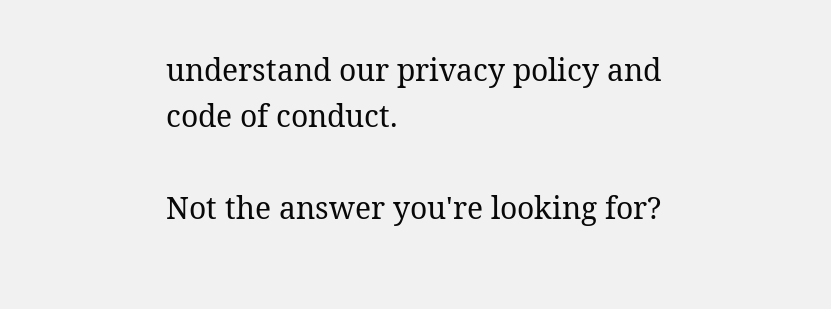understand our privacy policy and code of conduct.

Not the answer you're looking for?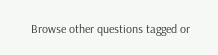Browse other questions tagged or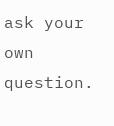ask your own question.